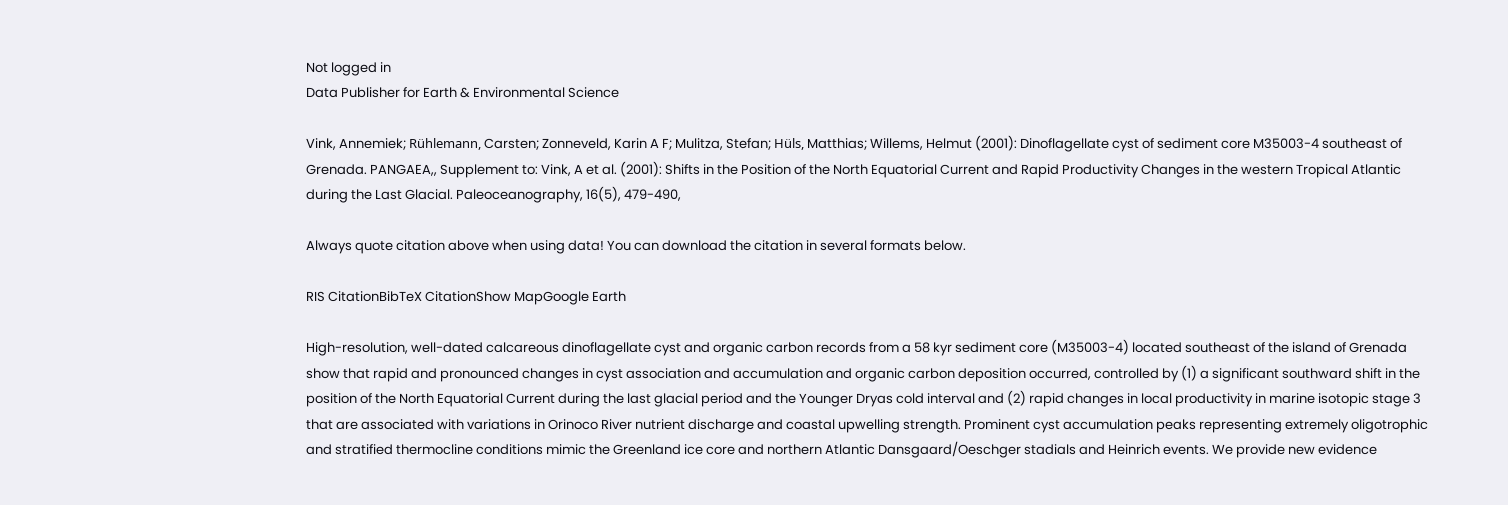Not logged in
Data Publisher for Earth & Environmental Science

Vink, Annemiek; Rühlemann, Carsten; Zonneveld, Karin A F; Mulitza, Stefan; Hüls, Matthias; Willems, Helmut (2001): Dinoflagellate cyst of sediment core M35003-4 southeast of Grenada. PANGAEA,, Supplement to: Vink, A et al. (2001): Shifts in the Position of the North Equatorial Current and Rapid Productivity Changes in the western Tropical Atlantic during the Last Glacial. Paleoceanography, 16(5), 479-490,

Always quote citation above when using data! You can download the citation in several formats below.

RIS CitationBibTeX CitationShow MapGoogle Earth

High-resolution, well-dated calcareous dinoflagellate cyst and organic carbon records from a 58 kyr sediment core (M35003-4) located southeast of the island of Grenada show that rapid and pronounced changes in cyst association and accumulation and organic carbon deposition occurred, controlled by (1) a significant southward shift in the position of the North Equatorial Current during the last glacial period and the Younger Dryas cold interval and (2) rapid changes in local productivity in marine isotopic stage 3 that are associated with variations in Orinoco River nutrient discharge and coastal upwelling strength. Prominent cyst accumulation peaks representing extremely oligotrophic and stratified thermocline conditions mimic the Greenland ice core and northern Atlantic Dansgaard/Oeschger stadials and Heinrich events. We provide new evidence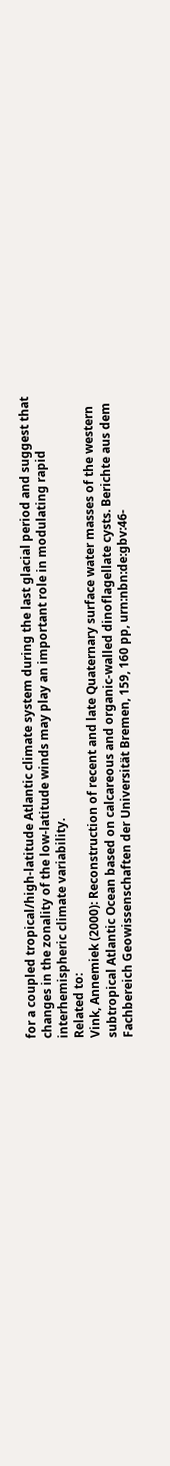for a coupled tropical/high-latitude Atlantic climate system during the last glacial period and suggest that changes in the zonality of the low-latitude winds may play an important role in modulating rapid interhemispheric climate variability.
Related to:
Vink, Annemiek (2000): Reconstruction of recent and late Quaternary surface water masses of the western subtropical Atlantic Ocean based on calcareous and organic-walled dinoflagellate cysts. Berichte aus dem Fachbereich Geowissenschaften der Universität Bremen, 159, 160 pp, urn:nbn:de:gbv:46-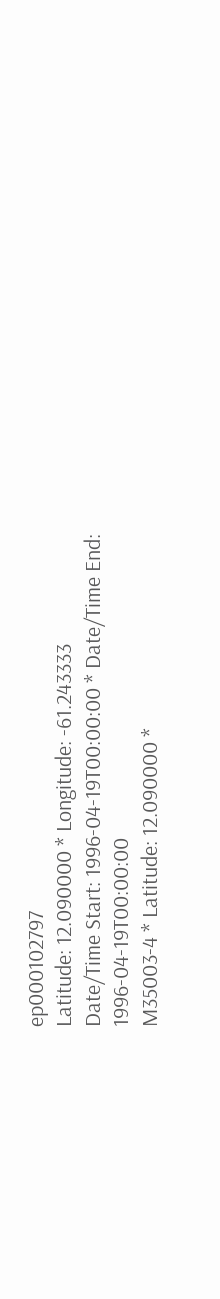ep000102797
Latitude: 12.090000 * Longitude: -61.243333
Date/Time Start: 1996-04-19T00:00:00 * Date/Time End: 1996-04-19T00:00:00
M35003-4 * Latitude: 12.090000 *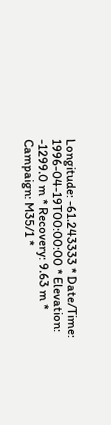Longitude: -61.243333 * Date/Time: 1996-04-19T00:00:00 * Elevation: -1299.0 m * Recovery: 9.63 m * Campaign: M35/1 *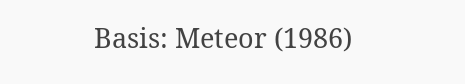Basis: Meteor (1986)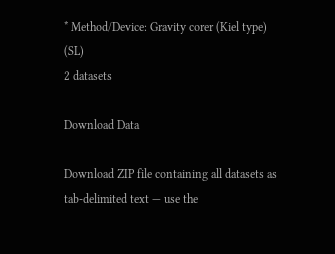* Method/Device: Gravity corer (Kiel type) (SL)
2 datasets

Download Data

Download ZIP file containing all datasets as tab-delimited text — use the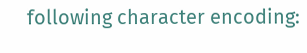following character encoding: